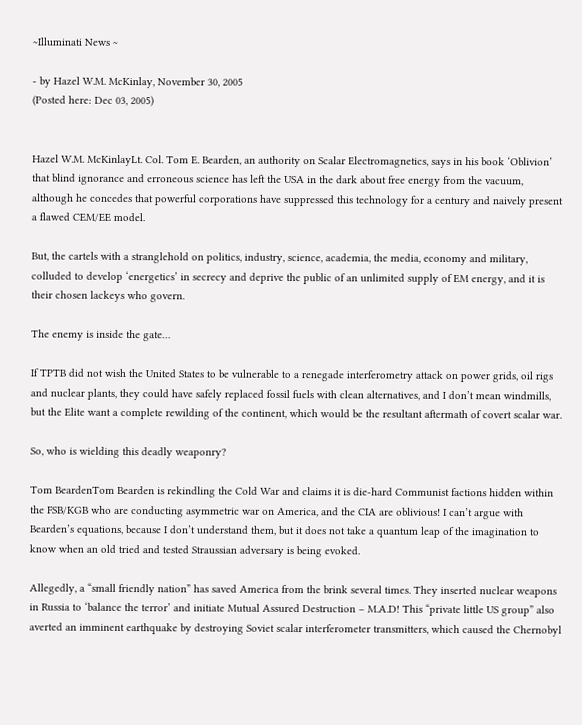~Illuminati News ~

- by Hazel W.M. McKinlay, November 30, 2005
(Posted here: Dec 03, 2005)


Hazel W.M. McKinlayLt. Col. Tom E. Bearden, an authority on Scalar Electromagnetics, says in his book ‘Oblivion’ that blind ignorance and erroneous science has left the USA in the dark about free energy from the vacuum, although he concedes that powerful corporations have suppressed this technology for a century and naively present a flawed CEM/EE model.

But, the cartels with a stranglehold on politics, industry, science, academia, the media, economy and military, colluded to develop ‘energetics’ in secrecy and deprive the public of an unlimited supply of EM energy, and it is their chosen lackeys who govern.

The enemy is inside the gate…

If TPTB did not wish the United States to be vulnerable to a renegade interferometry attack on power grids, oil rigs and nuclear plants, they could have safely replaced fossil fuels with clean alternatives, and I don’t mean windmills, but the Elite want a complete rewilding of the continent, which would be the resultant aftermath of covert scalar war.

So, who is wielding this deadly weaponry?

Tom BeardenTom Bearden is rekindling the Cold War and claims it is die-hard Communist factions hidden within the FSB/KGB who are conducting asymmetric war on America, and the CIA are oblivious! I can’t argue with Bearden’s equations, because I don’t understand them, but it does not take a quantum leap of the imagination to know when an old tried and tested Straussian adversary is being evoked.

Allegedly, a “small friendly nation” has saved America from the brink several times. They inserted nuclear weapons in Russia to ‘balance the terror’ and initiate Mutual Assured Destruction – M.A.D! This “private little US group” also averted an imminent earthquake by destroying Soviet scalar interferometer transmitters, which caused the Chernobyl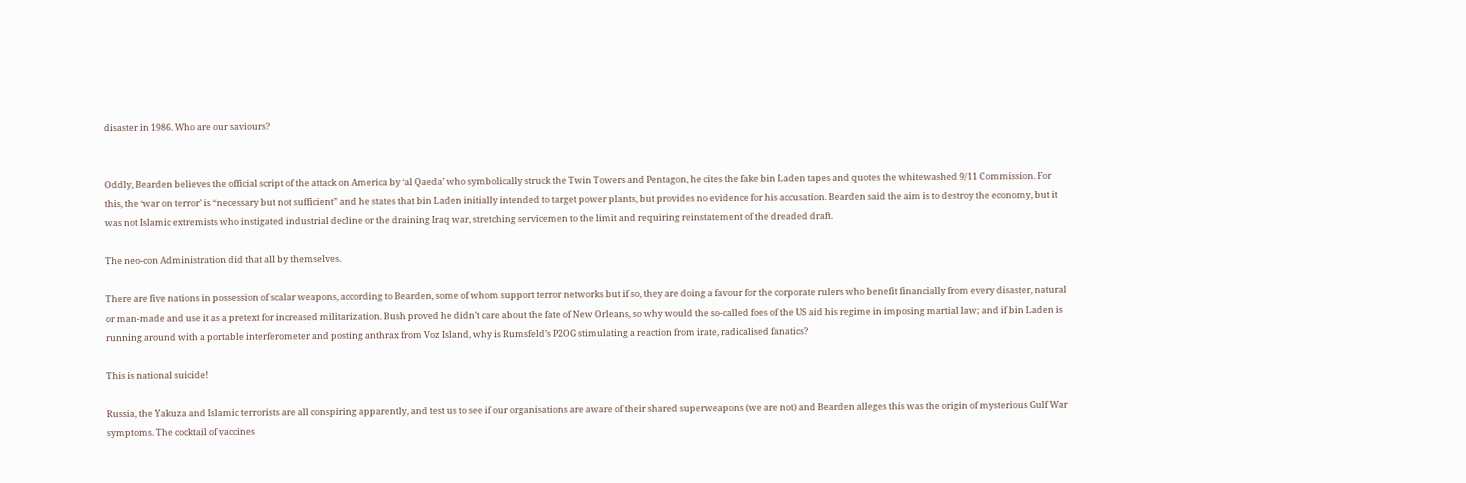disaster in 1986. Who are our saviours?


Oddly, Bearden believes the official script of the attack on America by ‘al Qaeda’ who symbolically struck the Twin Towers and Pentagon, he cites the fake bin Laden tapes and quotes the whitewashed 9/11 Commission. For this, the ‘war on terror’ is “necessary but not sufficient” and he states that bin Laden initially intended to target power plants, but provides no evidence for his accusation. Bearden said the aim is to destroy the economy, but it was not Islamic extremists who instigated industrial decline or the draining Iraq war, stretching servicemen to the limit and requiring reinstatement of the dreaded draft.

The neo-con Administration did that all by themselves.

There are five nations in possession of scalar weapons, according to Bearden, some of whom support terror networks but if so, they are doing a favour for the corporate rulers who benefit financially from every disaster, natural or man-made and use it as a pretext for increased militarization. Bush proved he didn’t care about the fate of New Orleans, so why would the so-called foes of the US aid his regime in imposing martial law; and if bin Laden is running around with a portable interferometer and posting anthrax from Voz Island, why is Rumsfeld’s P2OG stimulating a reaction from irate, radicalised fanatics?

This is national suicide!

Russia, the Yakuza and Islamic terrorists are all conspiring apparently, and test us to see if our organisations are aware of their shared superweapons (we are not) and Bearden alleges this was the origin of mysterious Gulf War symptoms. The cocktail of vaccines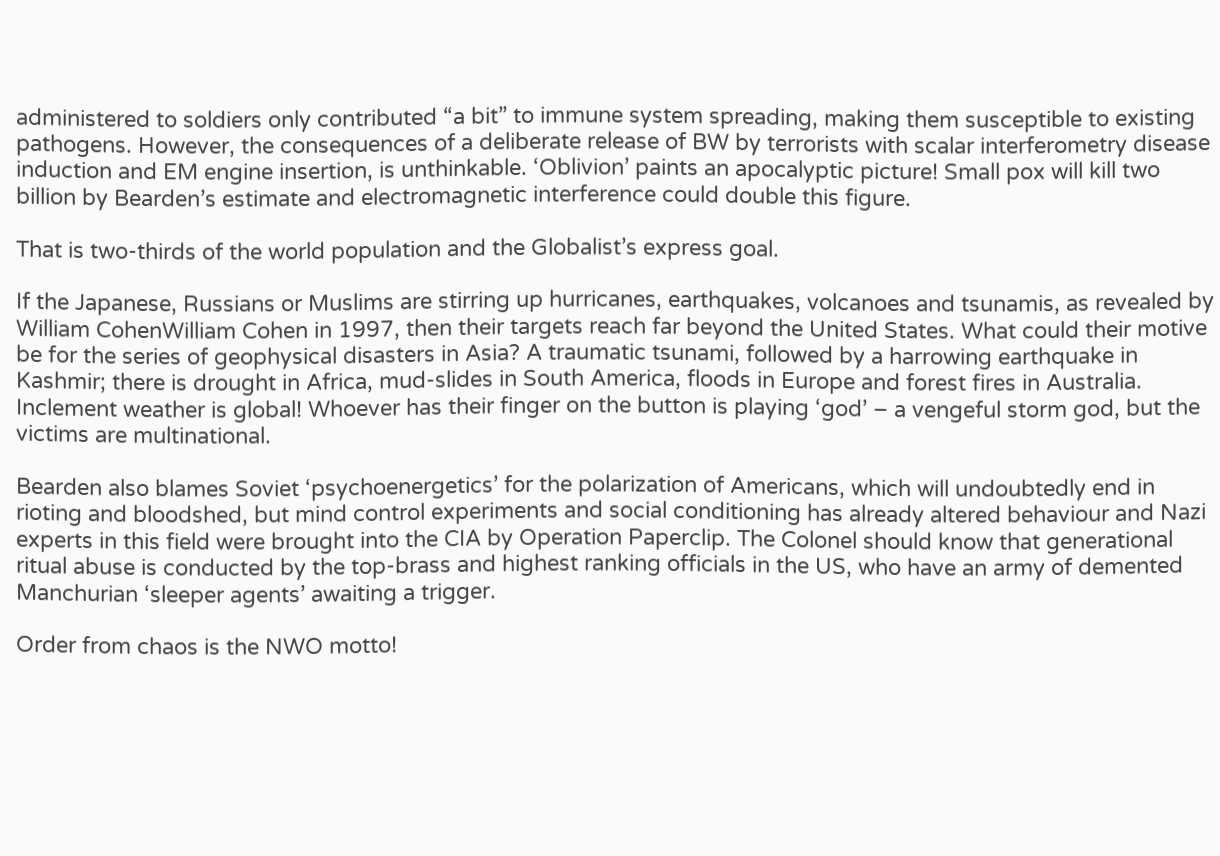administered to soldiers only contributed “a bit” to immune system spreading, making them susceptible to existing pathogens. However, the consequences of a deliberate release of BW by terrorists with scalar interferometry disease induction and EM engine insertion, is unthinkable. ‘Oblivion’ paints an apocalyptic picture! Small pox will kill two billion by Bearden’s estimate and electromagnetic interference could double this figure.

That is two-thirds of the world population and the Globalist’s express goal.

If the Japanese, Russians or Muslims are stirring up hurricanes, earthquakes, volcanoes and tsunamis, as revealed by William CohenWilliam Cohen in 1997, then their targets reach far beyond the United States. What could their motive be for the series of geophysical disasters in Asia? A traumatic tsunami, followed by a harrowing earthquake in Kashmir; there is drought in Africa, mud-slides in South America, floods in Europe and forest fires in Australia. Inclement weather is global! Whoever has their finger on the button is playing ‘god’ – a vengeful storm god, but the victims are multinational.

Bearden also blames Soviet ‘psychoenergetics’ for the polarization of Americans, which will undoubtedly end in rioting and bloodshed, but mind control experiments and social conditioning has already altered behaviour and Nazi experts in this field were brought into the CIA by Operation Paperclip. The Colonel should know that generational ritual abuse is conducted by the top-brass and highest ranking officials in the US, who have an army of demented Manchurian ‘sleeper agents’ awaiting a trigger.

Order from chaos is the NWO motto!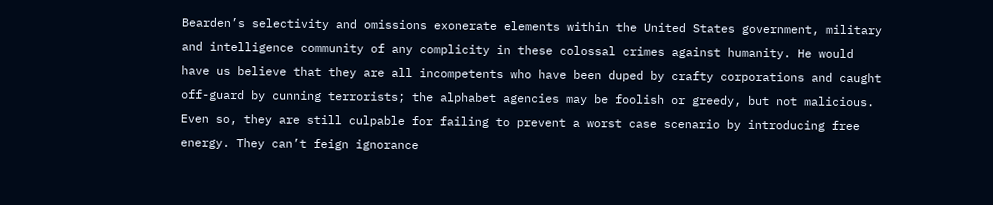Bearden’s selectivity and omissions exonerate elements within the United States government, military and intelligence community of any complicity in these colossal crimes against humanity. He would have us believe that they are all incompetents who have been duped by crafty corporations and caught off-guard by cunning terrorists; the alphabet agencies may be foolish or greedy, but not malicious. Even so, they are still culpable for failing to prevent a worst case scenario by introducing free energy. They can’t feign ignorance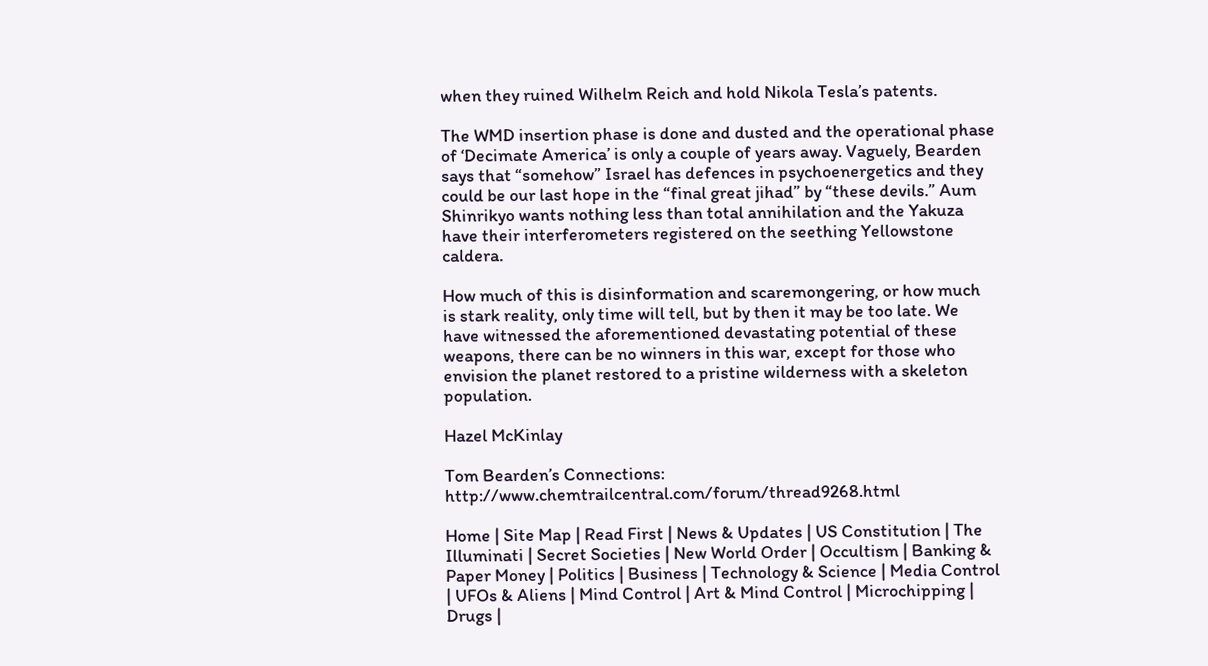when they ruined Wilhelm Reich and hold Nikola Tesla’s patents.

The WMD insertion phase is done and dusted and the operational phase of ‘Decimate America’ is only a couple of years away. Vaguely, Bearden says that “somehow” Israel has defences in psychoenergetics and they could be our last hope in the “final great jihad” by “these devils.” Aum Shinrikyo wants nothing less than total annihilation and the Yakuza have their interferometers registered on the seething Yellowstone caldera.

How much of this is disinformation and scaremongering, or how much is stark reality, only time will tell, but by then it may be too late. We have witnessed the aforementioned devastating potential of these weapons, there can be no winners in this war, except for those who envision the planet restored to a pristine wilderness with a skeleton population.

Hazel McKinlay

Tom Bearden’s Connections: http://www.chemtrailcentral.com/forum/thread9268.html

Home | Site Map | Read First | News & Updates | US Constitution | The Illuminati | Secret Societies | New World Order | Occultism | Banking & Paper Money | Politics | Business | Technology & Science | Media Control | UFOs & Aliens | Mind Control | Art & Mind Control | Microchipping | Drugs |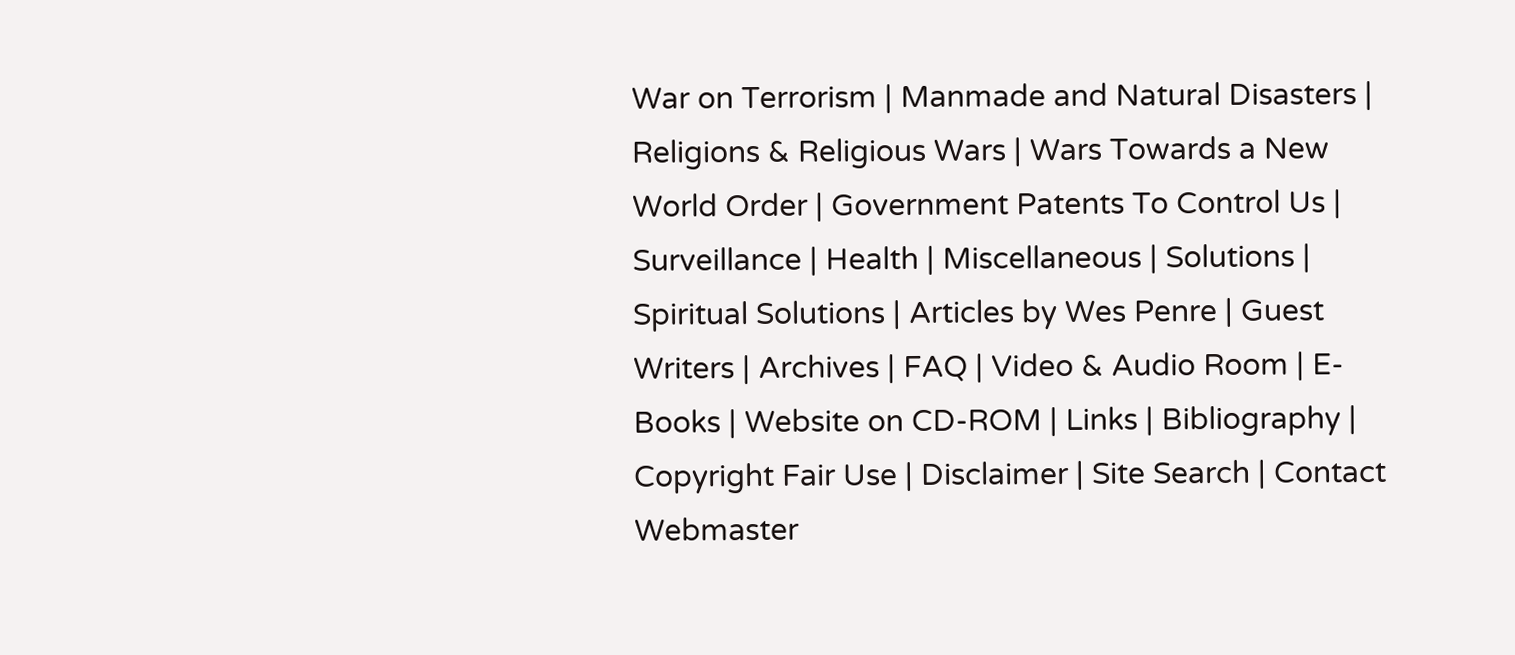War on Terrorism | Manmade and Natural Disasters | Religions & Religious Wars | Wars Towards a New World Order | Government Patents To Control Us | Surveillance | Health | Miscellaneous | Solutions | Spiritual Solutions | Articles by Wes Penre | Guest  Writers | Archives | FAQ | Video & Audio Room | E-Books | Website on CD-ROM | Links | Bibliography | Copyright Fair Use | Disclaimer | Site Search | Contact Webmaster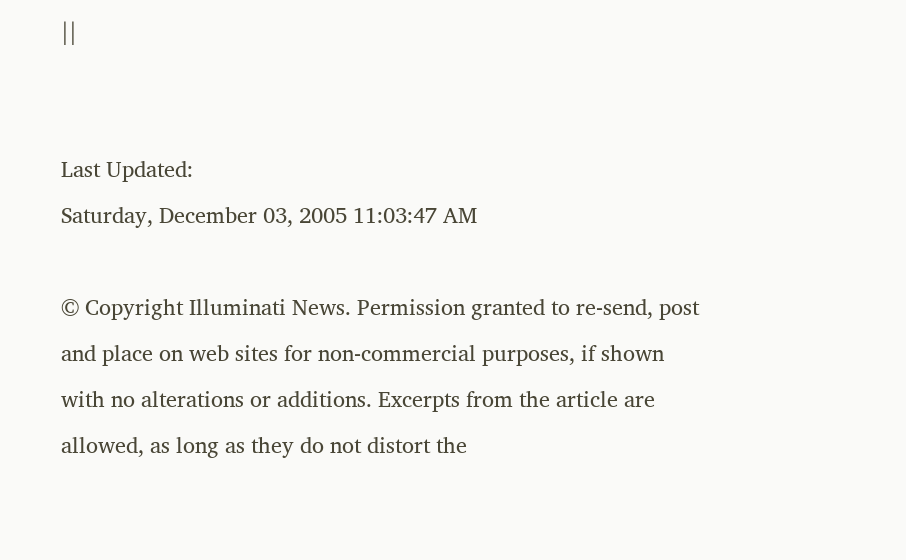||


Last Updated:
Saturday, December 03, 2005 11:03:47 AM

© Copyright Illuminati News. Permission granted to re-send, post and place on web sites for non-commercial purposes, if shown with no alterations or additions. Excerpts from the article are allowed, as long as they do not distort the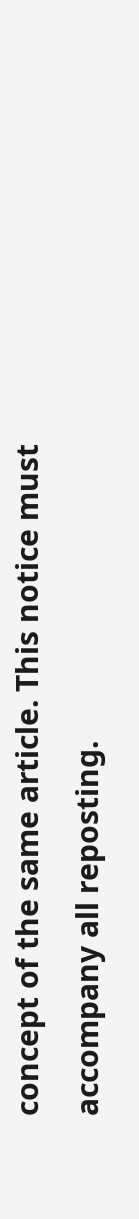concept of the same article. This notice must accompany all reposting.